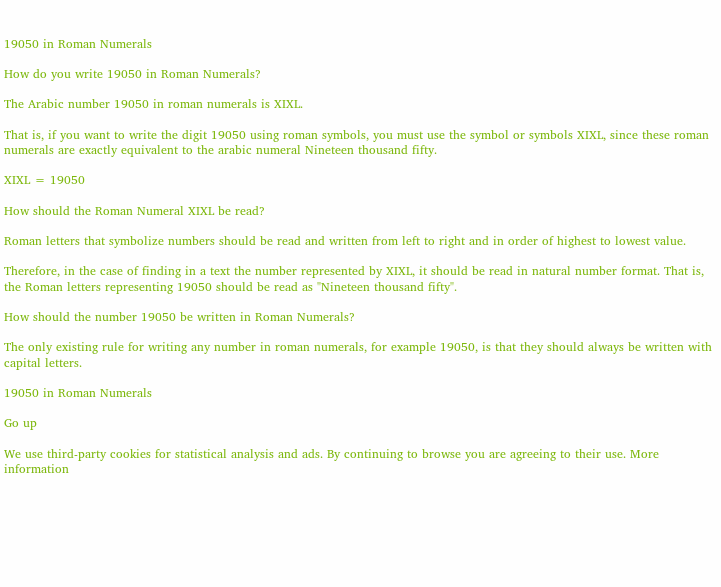19050 in Roman Numerals

How do you write 19050 in Roman Numerals?

The Arabic number 19050 in roman numerals is XIXL.

That is, if you want to write the digit 19050 using roman symbols, you must use the symbol or symbols XIXL, since these roman numerals are exactly equivalent to the arabic numeral Nineteen thousand fifty.

XIXL = 19050

How should the Roman Numeral XIXL be read?

Roman letters that symbolize numbers should be read and written from left to right and in order of highest to lowest value.

Therefore, in the case of finding in a text the number represented by XIXL, it should be read in natural number format. That is, the Roman letters representing 19050 should be read as "Nineteen thousand fifty".

How should the number 19050 be written in Roman Numerals?

The only existing rule for writing any number in roman numerals, for example 19050, is that they should always be written with capital letters.

19050 in Roman Numerals

Go up

We use third-party cookies for statistical analysis and ads. By continuing to browse you are agreeing to their use. More information